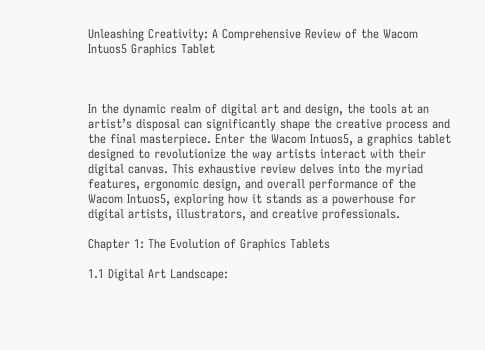Unleashing Creativity: A Comprehensive Review of the Wacom Intuos5 Graphics Tablet



In the dynamic realm of digital art and design, the tools at an artist’s disposal can significantly shape the creative process and the final masterpiece. Enter the Wacom Intuos5, a graphics tablet designed to revolutionize the way artists interact with their digital canvas. This exhaustive review delves into the myriad features, ergonomic design, and overall performance of the Wacom Intuos5, exploring how it stands as a powerhouse for digital artists, illustrators, and creative professionals.

Chapter 1: The Evolution of Graphics Tablets

1.1 Digital Art Landscape: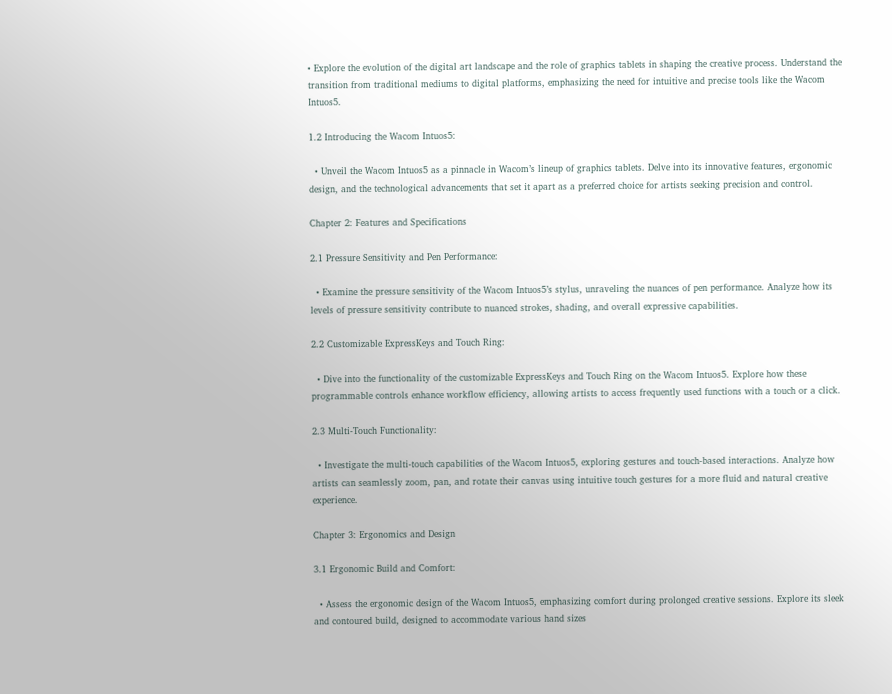• Explore the evolution of the digital art landscape and the role of graphics tablets in shaping the creative process. Understand the transition from traditional mediums to digital platforms, emphasizing the need for intuitive and precise tools like the Wacom Intuos5.

1.2 Introducing the Wacom Intuos5:

  • Unveil the Wacom Intuos5 as a pinnacle in Wacom’s lineup of graphics tablets. Delve into its innovative features, ergonomic design, and the technological advancements that set it apart as a preferred choice for artists seeking precision and control.

Chapter 2: Features and Specifications

2.1 Pressure Sensitivity and Pen Performance:

  • Examine the pressure sensitivity of the Wacom Intuos5’s stylus, unraveling the nuances of pen performance. Analyze how its levels of pressure sensitivity contribute to nuanced strokes, shading, and overall expressive capabilities.

2.2 Customizable ExpressKeys and Touch Ring:

  • Dive into the functionality of the customizable ExpressKeys and Touch Ring on the Wacom Intuos5. Explore how these programmable controls enhance workflow efficiency, allowing artists to access frequently used functions with a touch or a click.

2.3 Multi-Touch Functionality:

  • Investigate the multi-touch capabilities of the Wacom Intuos5, exploring gestures and touch-based interactions. Analyze how artists can seamlessly zoom, pan, and rotate their canvas using intuitive touch gestures for a more fluid and natural creative experience.

Chapter 3: Ergonomics and Design

3.1 Ergonomic Build and Comfort:

  • Assess the ergonomic design of the Wacom Intuos5, emphasizing comfort during prolonged creative sessions. Explore its sleek and contoured build, designed to accommodate various hand sizes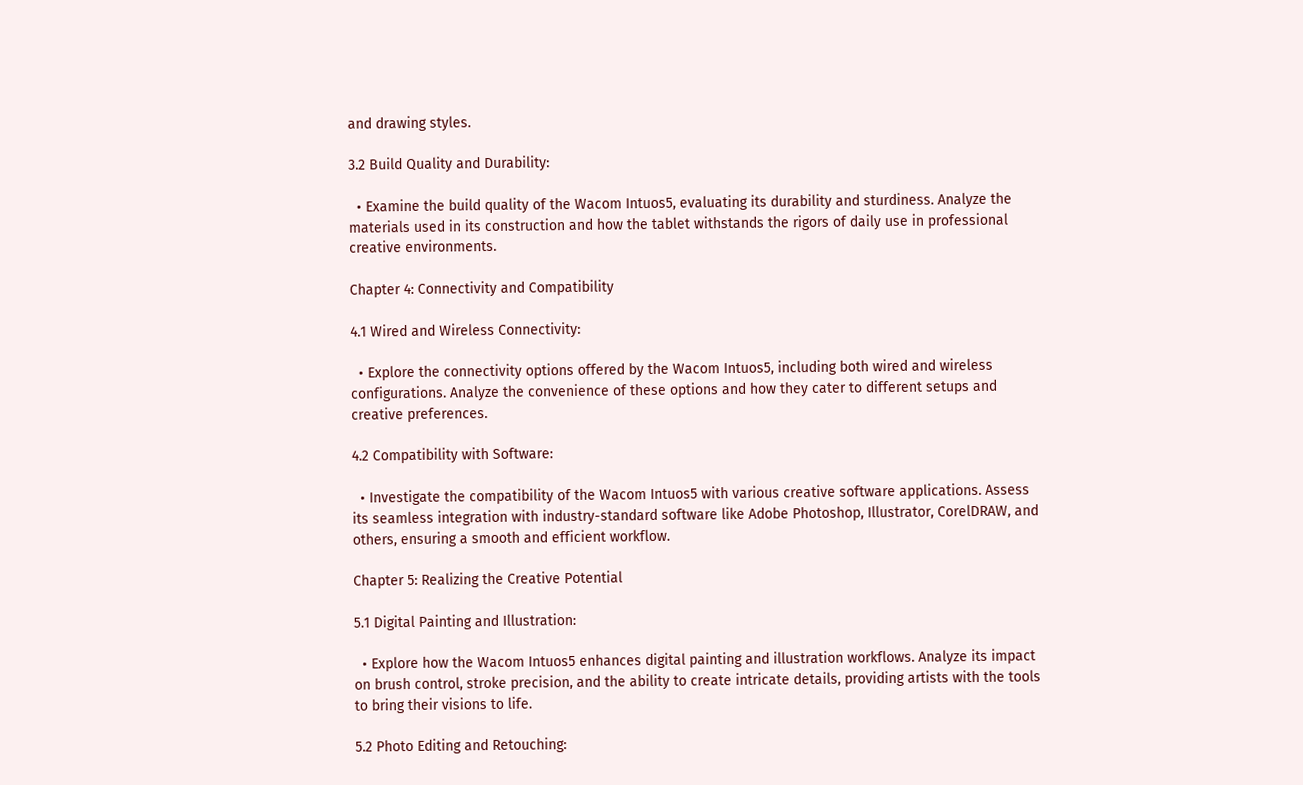and drawing styles.

3.2 Build Quality and Durability:

  • Examine the build quality of the Wacom Intuos5, evaluating its durability and sturdiness. Analyze the materials used in its construction and how the tablet withstands the rigors of daily use in professional creative environments.

Chapter 4: Connectivity and Compatibility

4.1 Wired and Wireless Connectivity:

  • Explore the connectivity options offered by the Wacom Intuos5, including both wired and wireless configurations. Analyze the convenience of these options and how they cater to different setups and creative preferences.

4.2 Compatibility with Software:

  • Investigate the compatibility of the Wacom Intuos5 with various creative software applications. Assess its seamless integration with industry-standard software like Adobe Photoshop, Illustrator, CorelDRAW, and others, ensuring a smooth and efficient workflow.

Chapter 5: Realizing the Creative Potential

5.1 Digital Painting and Illustration:

  • Explore how the Wacom Intuos5 enhances digital painting and illustration workflows. Analyze its impact on brush control, stroke precision, and the ability to create intricate details, providing artists with the tools to bring their visions to life.

5.2 Photo Editing and Retouching: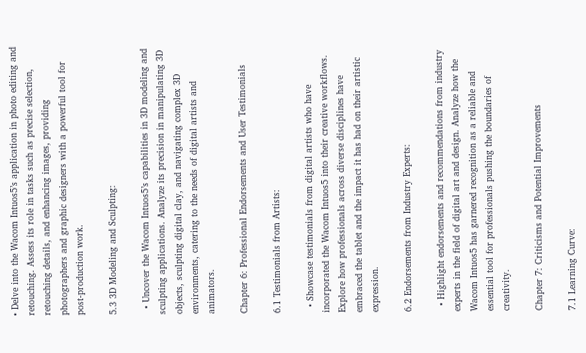• Delve into the Wacom Intuos5’s application in photo editing and retouching. Assess its role in tasks such as precise selection, retouching details, and enhancing images, providing photographers and graphic designers with a powerful tool for post-production work.

5.3 3D Modeling and Sculpting:

  • Uncover the Wacom Intuos5’s capabilities in 3D modeling and sculpting applications. Analyze its precision in manipulating 3D objects, sculpting digital clay, and navigating complex 3D environments, catering to the needs of digital artists and animators.

Chapter 6: Professional Endorsements and User Testimonials

6.1 Testimonials from Artists:

  • Showcase testimonials from digital artists who have incorporated the Wacom Intuos5 into their creative workflows. Explore how professionals across diverse disciplines have embraced the tablet and the impact it has had on their artistic expression.

6.2 Endorsements from Industry Experts:

  • Highlight endorsements and recommendations from industry experts in the field of digital art and design. Analyze how the Wacom Intuos5 has garnered recognition as a reliable and essential tool for professionals pushing the boundaries of creativity.

Chapter 7: Criticisms and Potential Improvements

7.1 Learning Curve: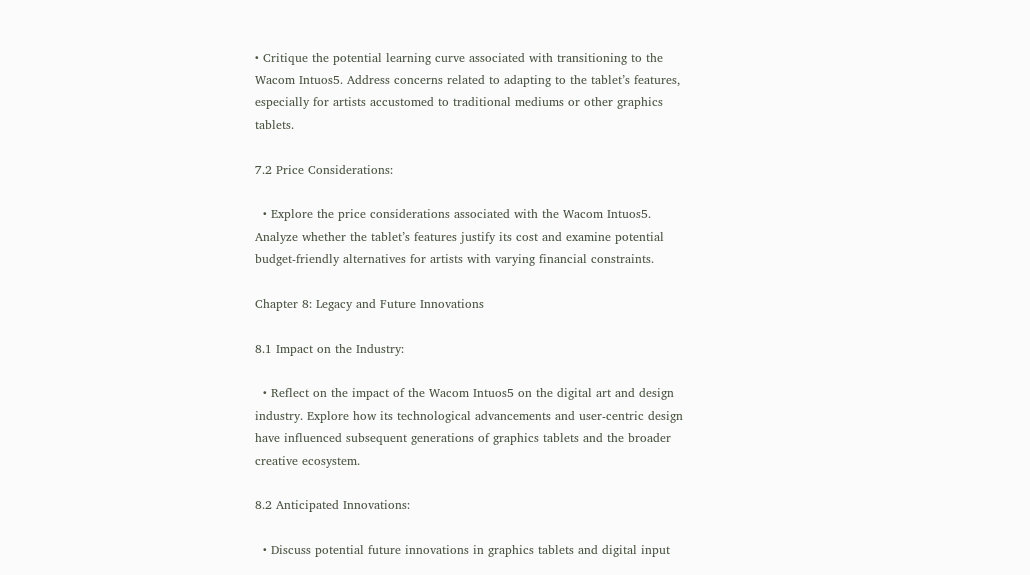• Critique the potential learning curve associated with transitioning to the Wacom Intuos5. Address concerns related to adapting to the tablet’s features, especially for artists accustomed to traditional mediums or other graphics tablets.

7.2 Price Considerations:

  • Explore the price considerations associated with the Wacom Intuos5. Analyze whether the tablet’s features justify its cost and examine potential budget-friendly alternatives for artists with varying financial constraints.

Chapter 8: Legacy and Future Innovations

8.1 Impact on the Industry:

  • Reflect on the impact of the Wacom Intuos5 on the digital art and design industry. Explore how its technological advancements and user-centric design have influenced subsequent generations of graphics tablets and the broader creative ecosystem.

8.2 Anticipated Innovations:

  • Discuss potential future innovations in graphics tablets and digital input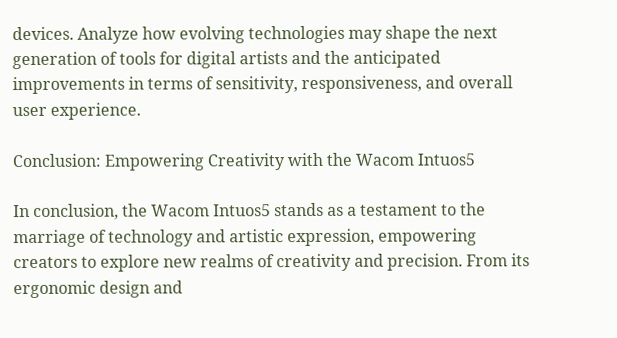devices. Analyze how evolving technologies may shape the next generation of tools for digital artists and the anticipated improvements in terms of sensitivity, responsiveness, and overall user experience.

Conclusion: Empowering Creativity with the Wacom Intuos5

In conclusion, the Wacom Intuos5 stands as a testament to the marriage of technology and artistic expression, empowering creators to explore new realms of creativity and precision. From its ergonomic design and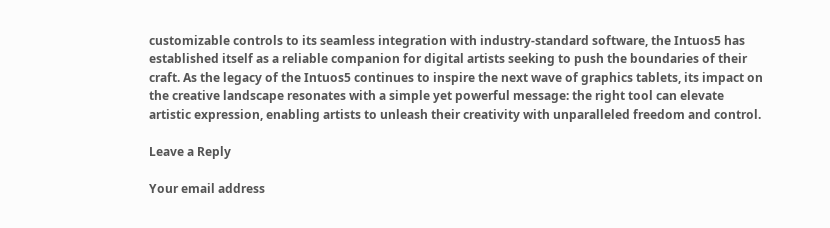customizable controls to its seamless integration with industry-standard software, the Intuos5 has established itself as a reliable companion for digital artists seeking to push the boundaries of their craft. As the legacy of the Intuos5 continues to inspire the next wave of graphics tablets, its impact on the creative landscape resonates with a simple yet powerful message: the right tool can elevate artistic expression, enabling artists to unleash their creativity with unparalleled freedom and control.

Leave a Reply

Your email address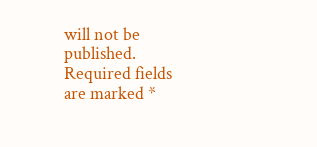will not be published. Required fields are marked *